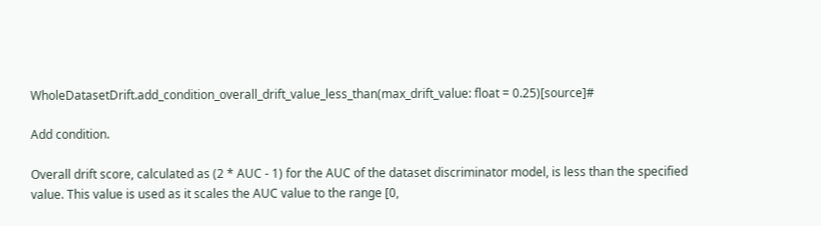WholeDatasetDrift.add_condition_overall_drift_value_less_than(max_drift_value: float = 0.25)[source]#

Add condition.

Overall drift score, calculated as (2 * AUC - 1) for the AUC of the dataset discriminator model, is less than the specified value. This value is used as it scales the AUC value to the range [0,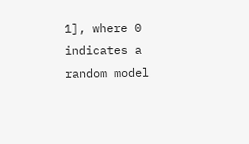1], where 0 indicates a random model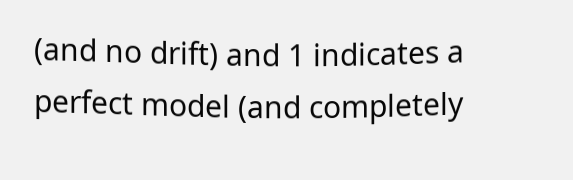(and no drift) and 1 indicates a perfect model (and completely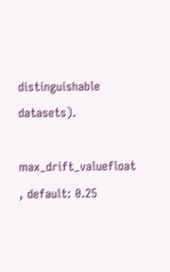distinguishable datasets).

max_drift_valuefloat , default: 0.25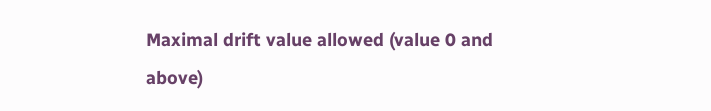Maximal drift value allowed (value 0 and above)